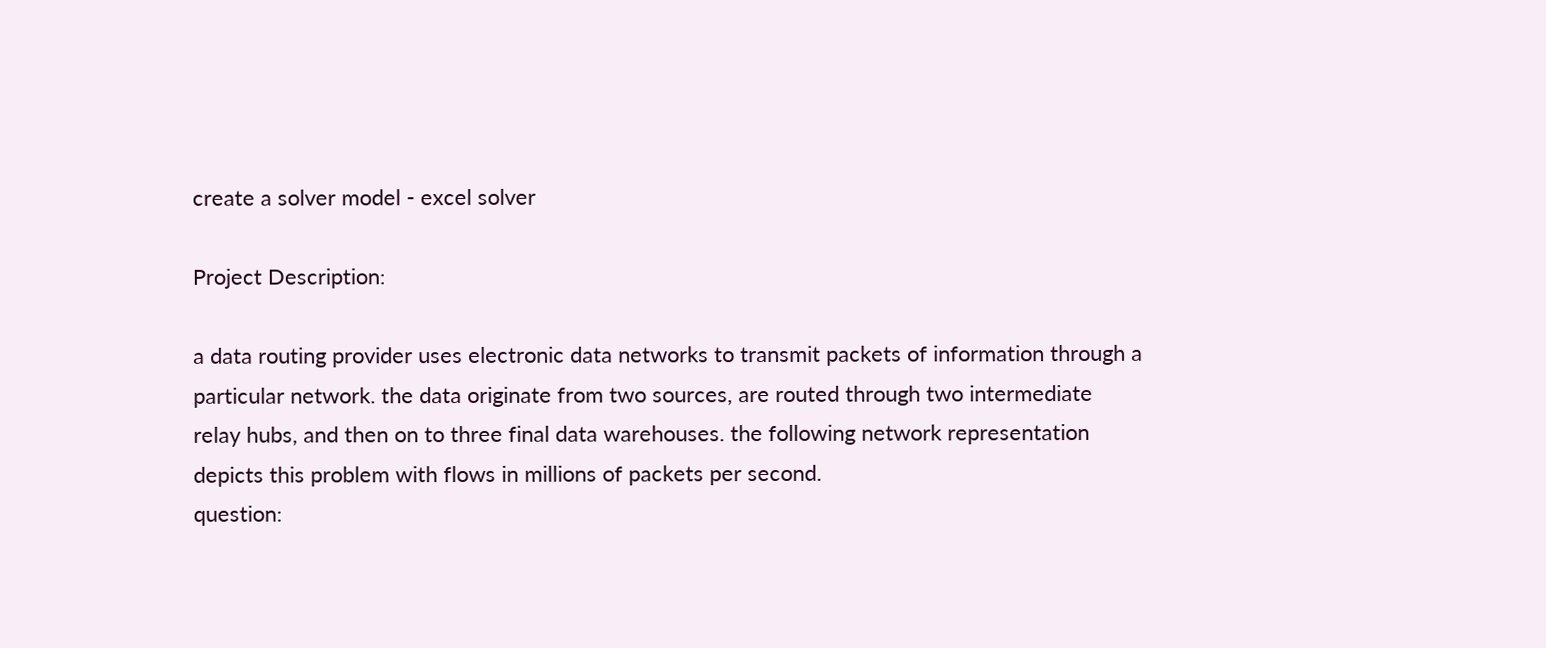create a solver model - excel solver

Project Description:

a data routing provider uses electronic data networks to transmit packets of information through a
particular network. the data originate from two sources, are routed through two intermediate
relay hubs, and then on to three final data warehouses. the following network representation
depicts this problem with flows in millions of packets per second.
question: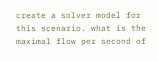create a solver model for this scenario. what is the maximal flow per second of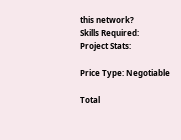this network?
Skills Required:
Project Stats:

Price Type: Negotiable

Total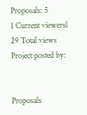Proposals: 5
1 Current viewersl
29 Total views
Project posted by:


Proposals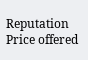Reputation Price offered